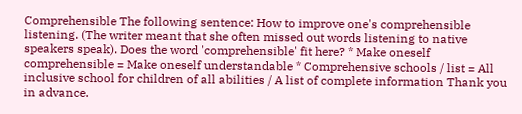Comprehensible The following sentence: How to improve one's comprehensible listening. (The writer meant that she often missed out words listening to native speakers speak). Does the word 'comprehensible' fit here? * Make oneself comprehensible = Make oneself understandable * Comprehensive schools / list = All inclusive school for children of all abilities / A list of complete information Thank you in advance.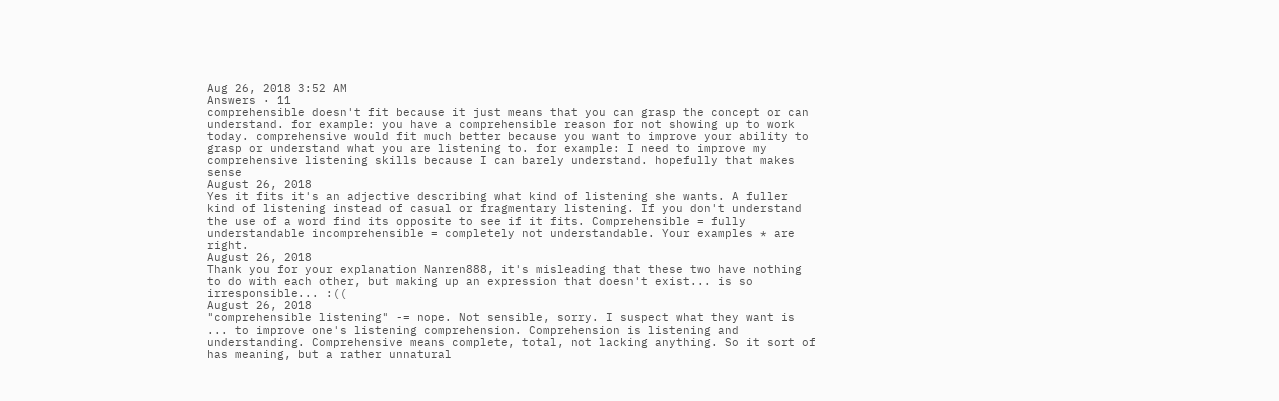Aug 26, 2018 3:52 AM
Answers · 11
comprehensible doesn't fit because it just means that you can grasp the concept or can understand. for example: you have a comprehensible reason for not showing up to work today. comprehensive would fit much better because you want to improve your ability to grasp or understand what you are listening to. for example: I need to improve my comprehensive listening skills because I can barely understand. hopefully that makes sense
August 26, 2018
Yes it fits it's an adjective describing what kind of listening she wants. A fuller kind of listening instead of casual or fragmentary listening. If you don't understand the use of a word find its opposite to see if it fits. Comprehensible = fully understandable incomprehensible = completely not understandable. Your examples * are right.
August 26, 2018
Thank you for your explanation Nanren888, it's misleading that these two have nothing to do with each other, but making up an expression that doesn't exist... is so irresponsible... :((
August 26, 2018
"comprehensible listening" -= nope. Not sensible, sorry. I suspect what they want is ... to improve one's listening comprehension. Comprehension is listening and understanding. Comprehensive means complete, total, not lacking anything. So it sort of has meaning, but a rather unnatural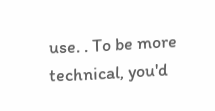use. . To be more technical, you'd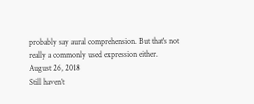probably say aural comprehension. But that's not really a commonly used expression either.
August 26, 2018
Still haven’t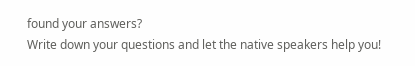found your answers?
Write down your questions and let the native speakers help you!